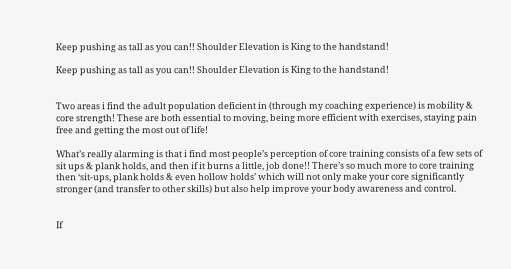Keep pushing as tall as you can!! Shoulder Elevation is King to the handstand!

Keep pushing as tall as you can!! Shoulder Elevation is King to the handstand!


Two areas i find the adult population deficient in (through my coaching experience) is mobility & core strength! These are both essential to moving, being more efficient with exercises, staying pain free and getting the most out of life!

What’s really alarming is that i find most people’s perception of core training consists of a few sets of sit ups & plank holds, and then if it burns a little, job done!! There’s so much more to core training then ‘sit-ups, plank holds & even hollow holds’ which will not only make your core significantly stronger (and transfer to other skills) but also help improve your body awareness and control.


If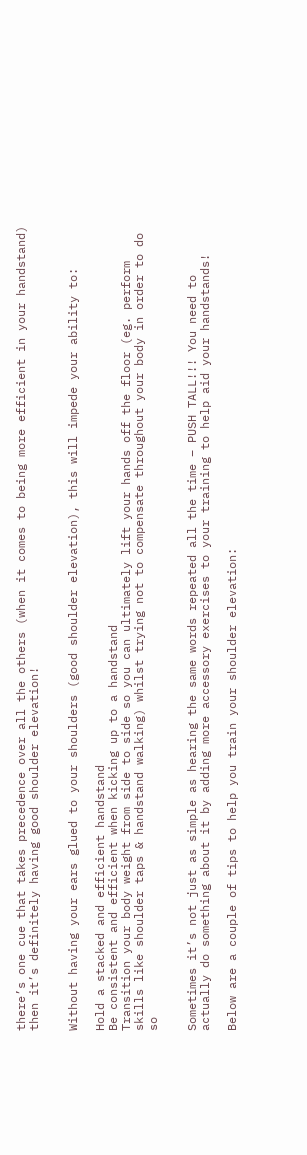there’s one cue that takes precedence over all the others (when it comes to being more efficient in your handstand) then it’s definitely having good shoulder elevation!


Without having your ears glued to your shoulders (good shoulder elevation), this will impede your ability to:

Hold a stacked and efficient handstand
Be consistent and efficient when kicking up to a handstand
Transition your body weight from side to side so you can ultimately lift your hands off the floor (eg. perform skills like shoulder taps & handstand walking) whilst trying not to compensate throughout your body in order to do so


Sometimes it’s not just as simple as hearing the same words repeated all the time – PUSH TALL!!! You need to actually do something about it by adding more accessory exercises to your training to help aid your handstands!

Below are a couple of tips to help you train your shoulder elevation: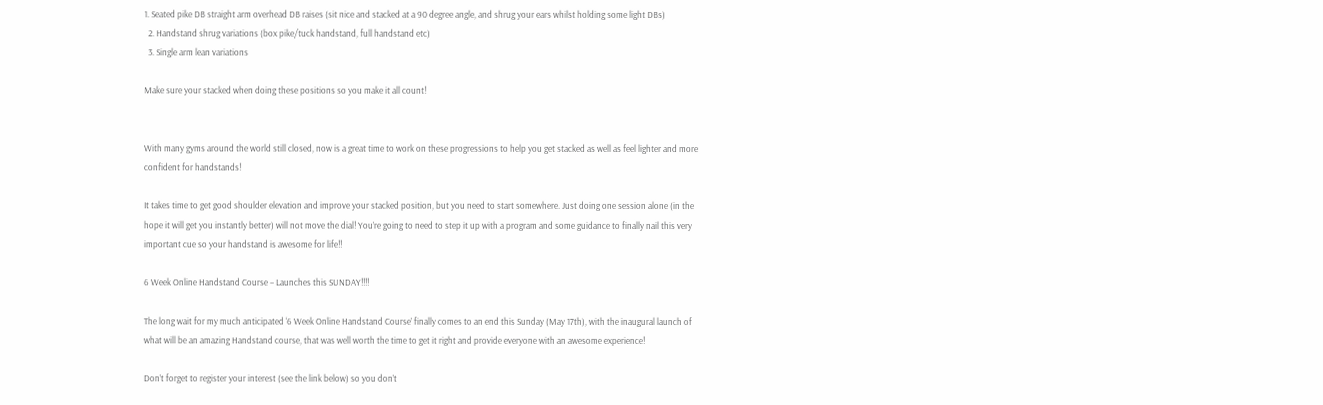1. Seated pike DB straight arm overhead DB raises (sit nice and stacked at a 90 degree angle, and shrug your ears whilst holding some light DBs)
  2. Handstand shrug variations (box pike/tuck handstand, full handstand etc)
  3. Single arm lean variations

Make sure your stacked when doing these positions so you make it all count!


With many gyms around the world still closed, now is a great time to work on these progressions to help you get stacked as well as feel lighter and more confident for handstands!

It takes time to get good shoulder elevation and improve your stacked position, but you need to start somewhere. Just doing one session alone (in the hope it will get you instantly better) will not move the dial! You’re going to need to step it up with a program and some guidance to finally nail this very important cue so your handstand is awesome for life!!

6 Week Online Handstand Course – Launches this SUNDAY!!!!

The long wait for my much anticipated ‘6 Week Online Handstand Course’ finally comes to an end this Sunday (May 17th), with the inaugural launch of what will be an amazing Handstand course, that was well worth the time to get it right and provide everyone with an awesome experience!

Don’t forget to register your interest (see the link below) so you don’t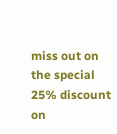miss out on the special 25% discount on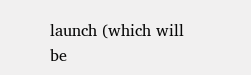launch (which will be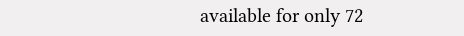available for only 72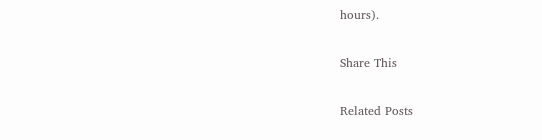hours).

Share This

Related Posts